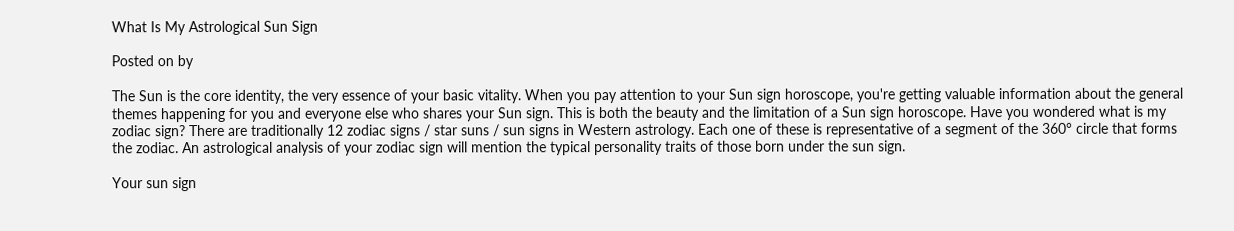What Is My Astrological Sun Sign

Posted on by

The Sun is the core identity, the very essence of your basic vitality. When you pay attention to your Sun sign horoscope, you're getting valuable information about the general themes happening for you and everyone else who shares your Sun sign. This is both the beauty and the limitation of a Sun sign horoscope. Have you wondered what is my zodiac sign? There are traditionally 12 zodiac signs / star suns / sun signs in Western astrology. Each one of these is representative of a segment of the 360° circle that forms the zodiac. An astrological analysis of your zodiac sign will mention the typical personality traits of those born under the sun sign.

Your sun sign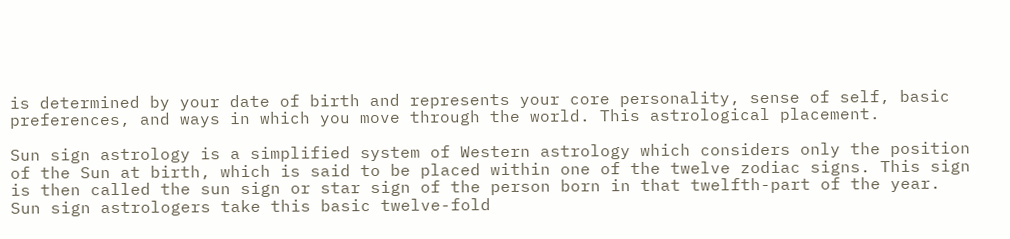is determined by your date of birth and represents your core personality, sense of self, basic preferences, and ways in which you move through the world. This astrological placement.

Sun sign astrology is a simplified system of Western astrology which considers only the position of the Sun at birth, which is said to be placed within one of the twelve zodiac signs. This sign is then called the sun sign or star sign of the person born in that twelfth-part of the year. Sun sign astrologers take this basic twelve-fold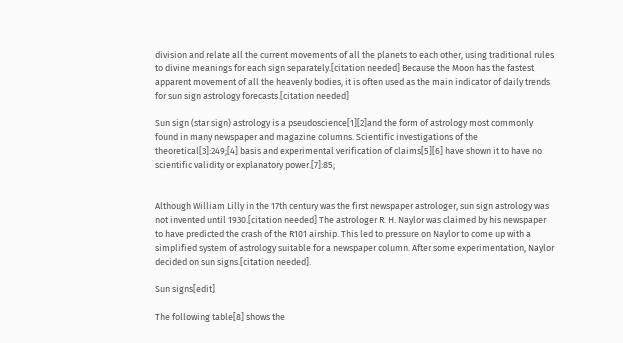division and relate all the current movements of all the planets to each other, using traditional rules to divine meanings for each sign separately.[citation needed] Because the Moon has the fastest apparent movement of all the heavenly bodies, it is often used as the main indicator of daily trends for sun sign astrology forecasts.[citation needed]

Sun sign (star sign) astrology is a pseudoscience[1][2]and the form of astrology most commonly found in many newspaper and magazine columns. Scientific investigations of the theoretical[3]:249;[4] basis and experimental verification of claims[5][6] have shown it to have no scientific validity or explanatory power.[7]:85;


Although William Lilly in the 17th century was the first newspaper astrologer, sun sign astrology was not invented until 1930.[citation needed] The astrologer R. H. Naylor was claimed by his newspaper to have predicted the crash of the R101 airship. This led to pressure on Naylor to come up with a simplified system of astrology suitable for a newspaper column. After some experimentation, Naylor decided on sun signs.[citation needed].

Sun signs[edit]

The following table[8] shows the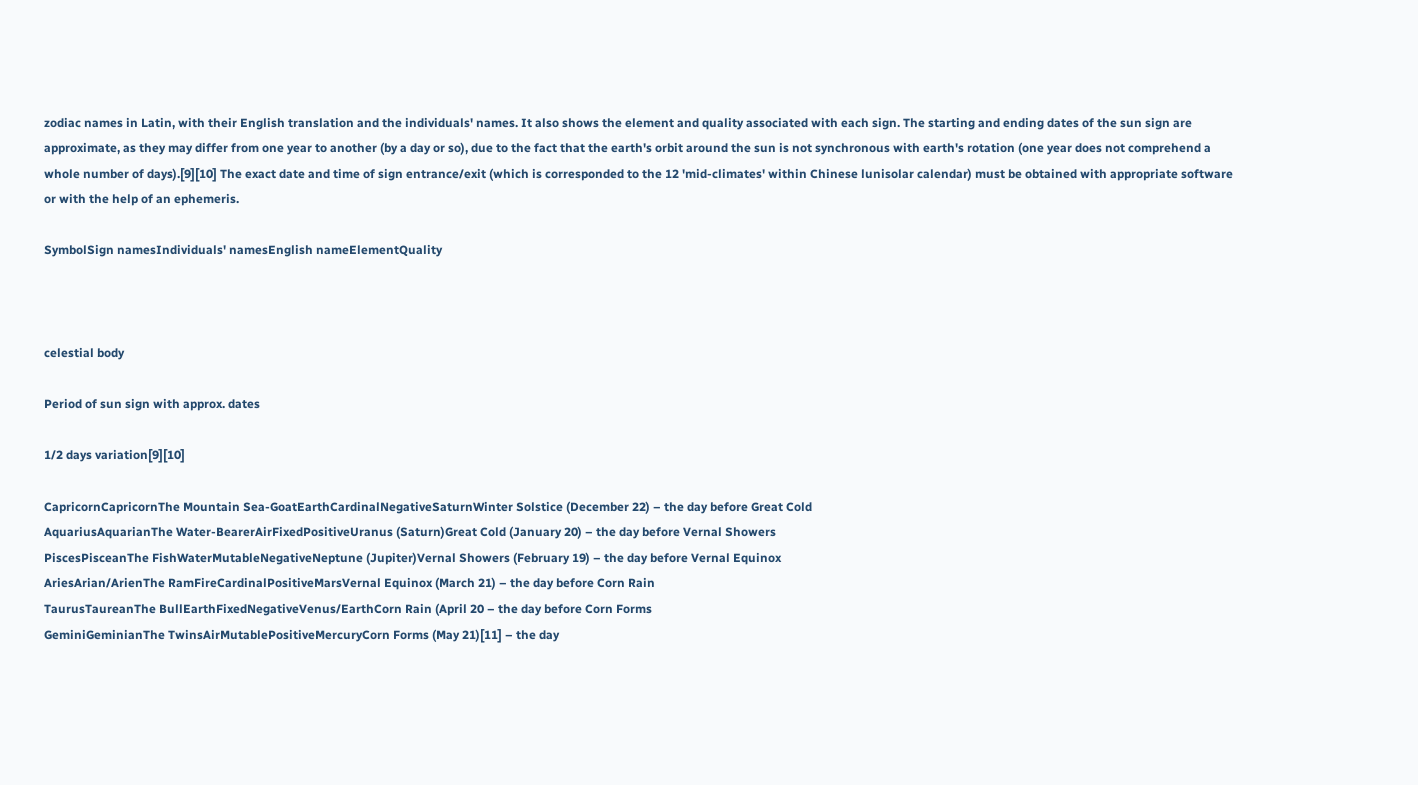zodiac names in Latin, with their English translation and the individuals' names. It also shows the element and quality associated with each sign. The starting and ending dates of the sun sign are approximate, as they may differ from one year to another (by a day or so), due to the fact that the earth's orbit around the sun is not synchronous with earth's rotation (one year does not comprehend a whole number of days).[9][10] The exact date and time of sign entrance/exit (which is corresponded to the 12 'mid-climates' within Chinese lunisolar calendar) must be obtained with appropriate software or with the help of an ephemeris.

SymbolSign namesIndividuals' namesEnglish nameElementQuality



celestial body

Period of sun sign with approx. dates

1/2 days variation[9][10]

CapricornCapricornThe Mountain Sea-GoatEarthCardinalNegativeSaturnWinter Solstice (December 22) – the day before Great Cold
AquariusAquarianThe Water-BearerAirFixedPositiveUranus (Saturn)Great Cold (January 20) – the day before Vernal Showers
PiscesPisceanThe FishWaterMutableNegativeNeptune (Jupiter)Vernal Showers (February 19) – the day before Vernal Equinox
AriesArian/ArienThe RamFireCardinalPositiveMarsVernal Equinox (March 21) – the day before Corn Rain
TaurusTaureanThe BullEarthFixedNegativeVenus/EarthCorn Rain (April 20 – the day before Corn Forms
GeminiGeminianThe TwinsAirMutablePositiveMercuryCorn Forms (May 21)[11] – the day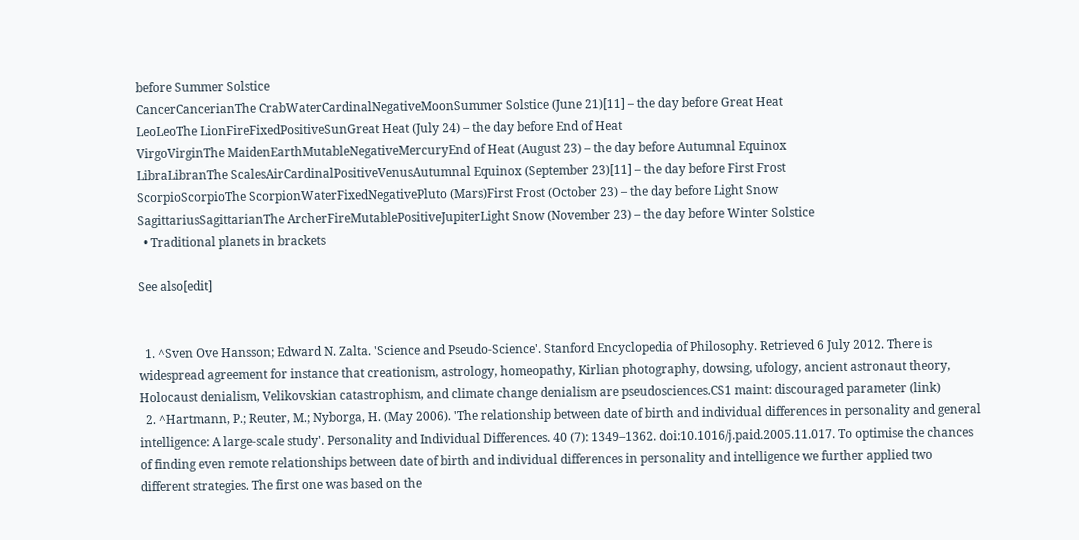before Summer Solstice
CancerCancerianThe CrabWaterCardinalNegativeMoonSummer Solstice (June 21)[11] – the day before Great Heat
LeoLeoThe LionFireFixedPositiveSunGreat Heat (July 24) – the day before End of Heat
VirgoVirginThe MaidenEarthMutableNegativeMercuryEnd of Heat (August 23) – the day before Autumnal Equinox
LibraLibranThe ScalesAirCardinalPositiveVenusAutumnal Equinox (September 23)[11] – the day before First Frost
ScorpioScorpioThe ScorpionWaterFixedNegativePluto (Mars)First Frost (October 23) – the day before Light Snow
SagittariusSagittarianThe ArcherFireMutablePositiveJupiterLight Snow (November 23) – the day before Winter Solstice
  • Traditional planets in brackets

See also[edit]


  1. ^Sven Ove Hansson; Edward N. Zalta. 'Science and Pseudo-Science'. Stanford Encyclopedia of Philosophy. Retrieved 6 July 2012. There is widespread agreement for instance that creationism, astrology, homeopathy, Kirlian photography, dowsing, ufology, ancient astronaut theory, Holocaust denialism, Velikovskian catastrophism, and climate change denialism are pseudosciences.CS1 maint: discouraged parameter (link)
  2. ^Hartmann, P.; Reuter, M.; Nyborga, H. (May 2006). 'The relationship between date of birth and individual differences in personality and general intelligence: A large-scale study'. Personality and Individual Differences. 40 (7): 1349–1362. doi:10.1016/j.paid.2005.11.017. To optimise the chances of finding even remote relationships between date of birth and individual differences in personality and intelligence we further applied two different strategies. The first one was based on the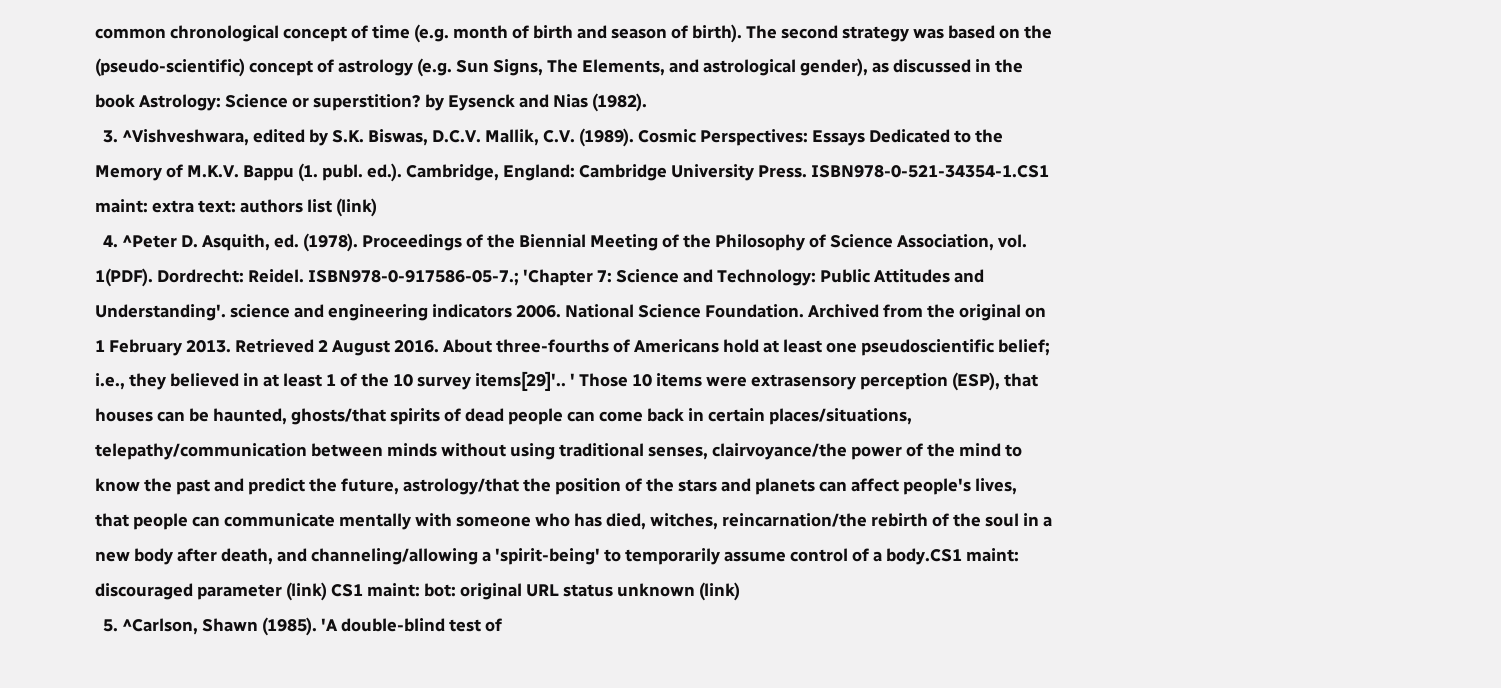common chronological concept of time (e.g. month of birth and season of birth). The second strategy was based on the (pseudo-scientific) concept of astrology (e.g. Sun Signs, The Elements, and astrological gender), as discussed in the book Astrology: Science or superstition? by Eysenck and Nias (1982).
  3. ^Vishveshwara, edited by S.K. Biswas, D.C.V. Mallik, C.V. (1989). Cosmic Perspectives: Essays Dedicated to the Memory of M.K.V. Bappu (1. publ. ed.). Cambridge, England: Cambridge University Press. ISBN978-0-521-34354-1.CS1 maint: extra text: authors list (link)
  4. ^Peter D. Asquith, ed. (1978). Proceedings of the Biennial Meeting of the Philosophy of Science Association, vol. 1(PDF). Dordrecht: Reidel. ISBN978-0-917586-05-7.; 'Chapter 7: Science and Technology: Public Attitudes and Understanding'. science and engineering indicators 2006. National Science Foundation. Archived from the original on 1 February 2013. Retrieved 2 August 2016. About three-fourths of Americans hold at least one pseudoscientific belief; i.e., they believed in at least 1 of the 10 survey items[29]'.. ' Those 10 items were extrasensory perception (ESP), that houses can be haunted, ghosts/that spirits of dead people can come back in certain places/situations, telepathy/communication between minds without using traditional senses, clairvoyance/the power of the mind to know the past and predict the future, astrology/that the position of the stars and planets can affect people's lives, that people can communicate mentally with someone who has died, witches, reincarnation/the rebirth of the soul in a new body after death, and channeling/allowing a 'spirit-being' to temporarily assume control of a body.CS1 maint: discouraged parameter (link) CS1 maint: bot: original URL status unknown (link)
  5. ^Carlson, Shawn (1985). 'A double-blind test of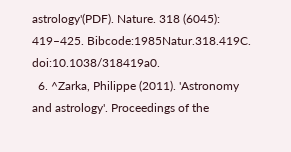astrology'(PDF). Nature. 318 (6045): 419–425. Bibcode:1985Natur.318.419C. doi:10.1038/318419a0.
  6. ^Zarka, Philippe (2011). 'Astronomy and astrology'. Proceedings of the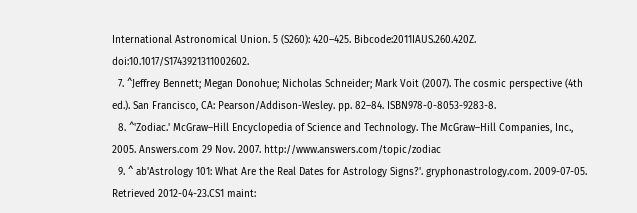International Astronomical Union. 5 (S260): 420–425. Bibcode:2011IAUS.260.420Z. doi:10.1017/S1743921311002602.
  7. ^Jeffrey Bennett; Megan Donohue; Nicholas Schneider; Mark Voit (2007). The cosmic perspective (4th ed.). San Francisco, CA: Pearson/Addison-Wesley. pp. 82–84. ISBN978-0-8053-9283-8.
  8. ^'Zodiac.' McGraw–Hill Encyclopedia of Science and Technology. The McGraw–Hill Companies, Inc., 2005. Answers.com 29 Nov. 2007. http://www.answers.com/topic/zodiac
  9. ^ ab'Astrology 101: What Are the Real Dates for Astrology Signs?'. gryphonastrology.com. 2009-07-05. Retrieved 2012-04-23.CS1 maint: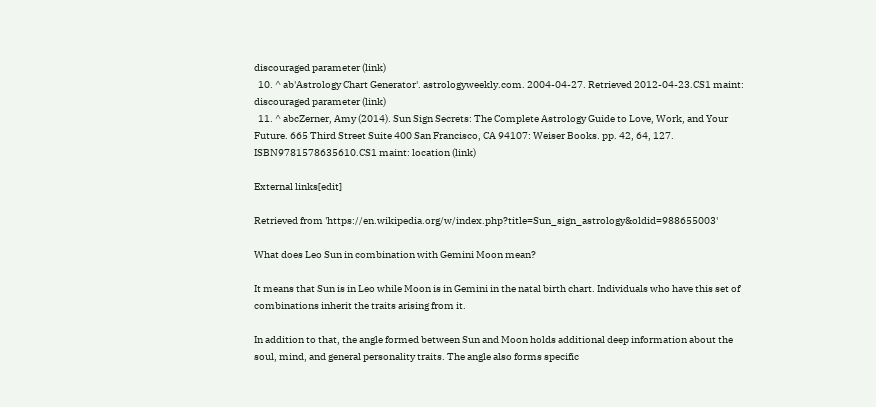discouraged parameter (link)
  10. ^ ab'Astrology Chart Generator'. astrologyweekly.com. 2004-04-27. Retrieved 2012-04-23.CS1 maint: discouraged parameter (link)
  11. ^ abcZerner, Amy (2014). Sun Sign Secrets: The Complete Astrology Guide to Love, Work, and Your Future. 665 Third Street Suite 400 San Francisco, CA 94107: Weiser Books. pp. 42, 64, 127. ISBN9781578635610.CS1 maint: location (link)

External links[edit]

Retrieved from 'https://en.wikipedia.org/w/index.php?title=Sun_sign_astrology&oldid=988655003'

What does Leo Sun in combination with Gemini Moon mean?

It means that Sun is in Leo while Moon is in Gemini in the natal birth chart. Individuals who have this set of combinations inherit the traits arising from it.

In addition to that, the angle formed between Sun and Moon holds additional deep information about the soul, mind, and general personality traits. The angle also forms specific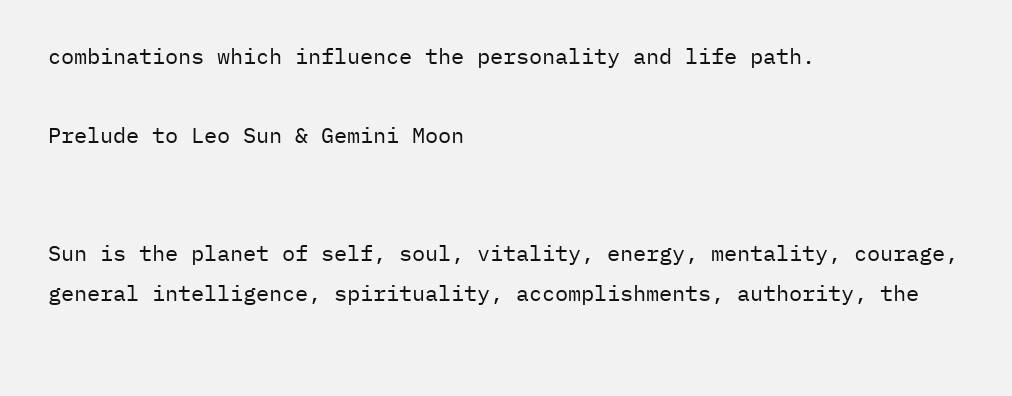combinations which influence the personality and life path.

Prelude to Leo Sun & Gemini Moon


Sun is the planet of self, soul, vitality, energy, mentality, courage, general intelligence, spirituality, accomplishments, authority, the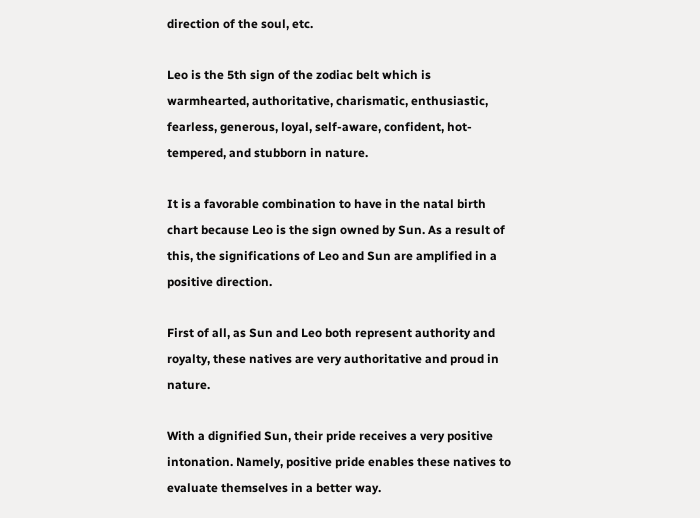direction of the soul, etc.

Leo is the 5th sign of the zodiac belt which is warmhearted, authoritative, charismatic, enthusiastic, fearless, generous, loyal, self-aware, confident, hot-tempered, and stubborn in nature.

It is a favorable combination to have in the natal birth chart because Leo is the sign owned by Sun. As a result of this, the significations of Leo and Sun are amplified in a positive direction.

First of all, as Sun and Leo both represent authority and royalty, these natives are very authoritative and proud in nature.

With a dignified Sun, their pride receives a very positive intonation. Namely, positive pride enables these natives to evaluate themselves in a better way.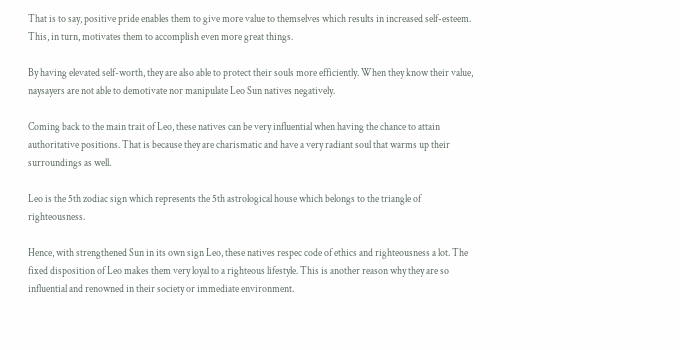That is to say, positive pride enables them to give more value to themselves which results in increased self-esteem. This, in turn, motivates them to accomplish even more great things.

By having elevated self-worth, they are also able to protect their souls more efficiently. When they know their value, naysayers are not able to demotivate nor manipulate Leo Sun natives negatively.

Coming back to the main trait of Leo, these natives can be very influential when having the chance to attain authoritative positions. That is because they are charismatic and have a very radiant soul that warms up their surroundings as well.

Leo is the 5th zodiac sign which represents the 5th astrological house which belongs to the triangle of righteousness.

Hence, with strengthened Sun in its own sign Leo, these natives respec code of ethics and righteousness a lot. The fixed disposition of Leo makes them very loyal to a righteous lifestyle. This is another reason why they are so influential and renowned in their society or immediate environment.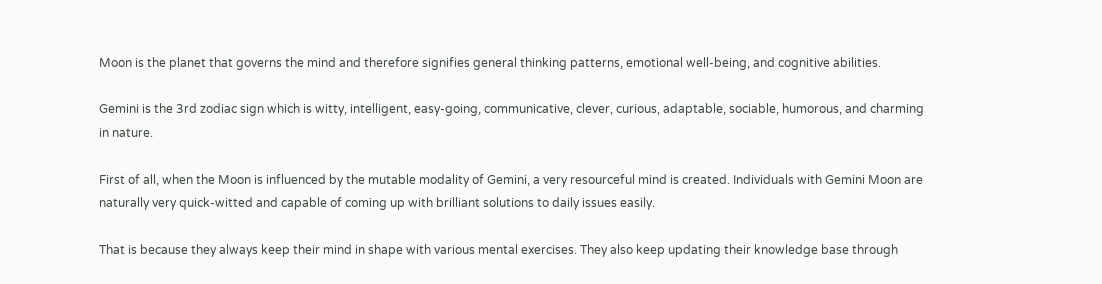Moon is the planet that governs the mind and therefore signifies general thinking patterns, emotional well-being, and cognitive abilities.

Gemini is the 3rd zodiac sign which is witty, intelligent, easy-going, communicative, clever, curious, adaptable, sociable, humorous, and charming in nature.

First of all, when the Moon is influenced by the mutable modality of Gemini, a very resourceful mind is created. Individuals with Gemini Moon are naturally very quick-witted and capable of coming up with brilliant solutions to daily issues easily.

That is because they always keep their mind in shape with various mental exercises. They also keep updating their knowledge base through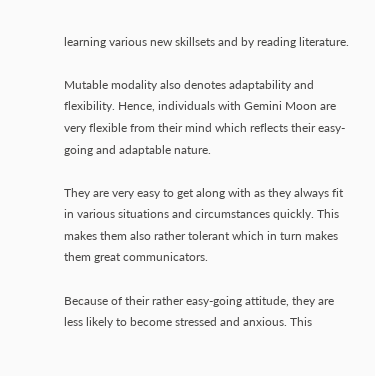learning various new skillsets and by reading literature.

Mutable modality also denotes adaptability and flexibility. Hence, individuals with Gemini Moon are very flexible from their mind which reflects their easy-going and adaptable nature.

They are very easy to get along with as they always fit in various situations and circumstances quickly. This makes them also rather tolerant which in turn makes them great communicators.

Because of their rather easy-going attitude, they are less likely to become stressed and anxious. This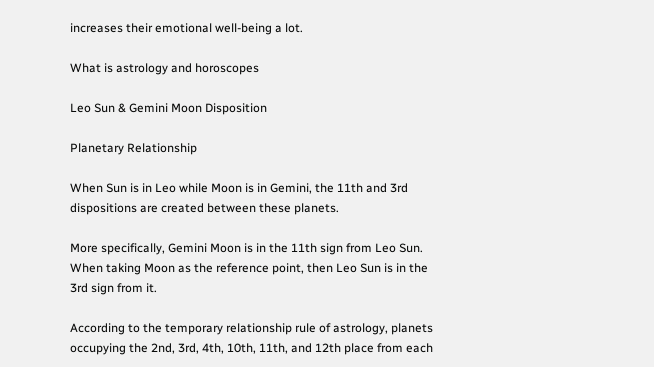increases their emotional well-being a lot.

What is astrology and horoscopes

Leo Sun & Gemini Moon Disposition

Planetary Relationship

When Sun is in Leo while Moon is in Gemini, the 11th and 3rd dispositions are created between these planets.

More specifically, Gemini Moon is in the 11th sign from Leo Sun. When taking Moon as the reference point, then Leo Sun is in the 3rd sign from it.

According to the temporary relationship rule of astrology, planets occupying the 2nd, 3rd, 4th, 10th, 11th, and 12th place from each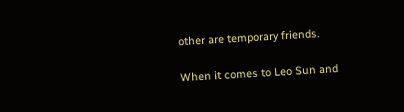other are temporary friends.

When it comes to Leo Sun and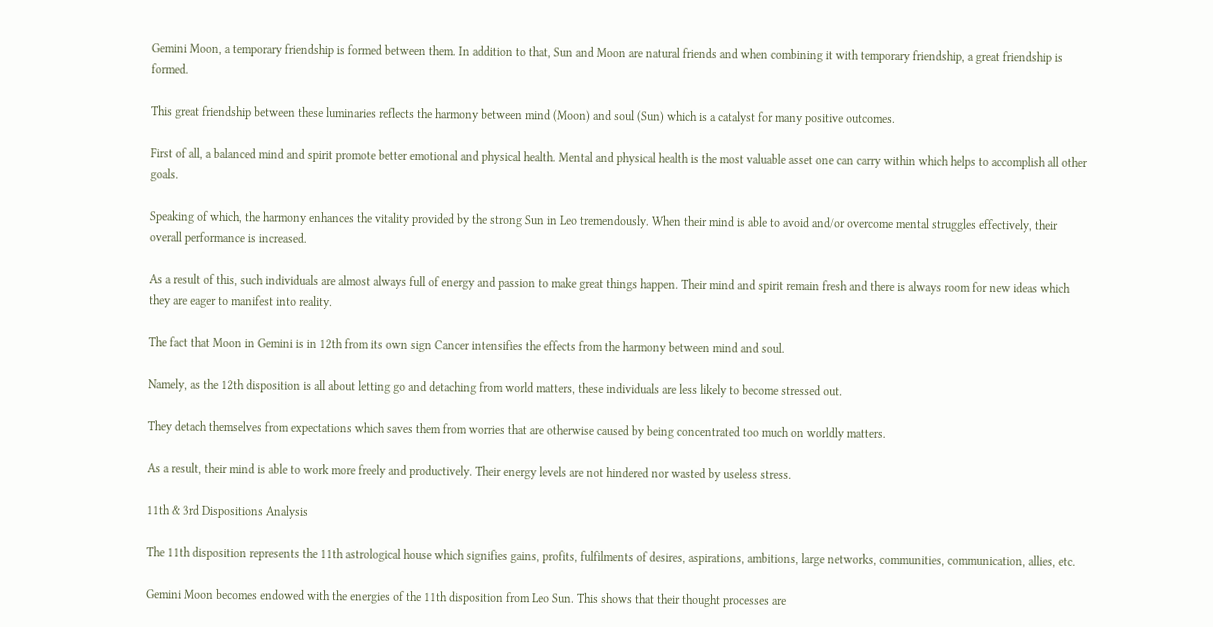Gemini Moon, a temporary friendship is formed between them. In addition to that, Sun and Moon are natural friends and when combining it with temporary friendship, a great friendship is formed.

This great friendship between these luminaries reflects the harmony between mind (Moon) and soul (Sun) which is a catalyst for many positive outcomes.

First of all, a balanced mind and spirit promote better emotional and physical health. Mental and physical health is the most valuable asset one can carry within which helps to accomplish all other goals.

Speaking of which, the harmony enhances the vitality provided by the strong Sun in Leo tremendously. When their mind is able to avoid and/or overcome mental struggles effectively, their overall performance is increased.

As a result of this, such individuals are almost always full of energy and passion to make great things happen. Their mind and spirit remain fresh and there is always room for new ideas which they are eager to manifest into reality.

The fact that Moon in Gemini is in 12th from its own sign Cancer intensifies the effects from the harmony between mind and soul.

Namely, as the 12th disposition is all about letting go and detaching from world matters, these individuals are less likely to become stressed out.

They detach themselves from expectations which saves them from worries that are otherwise caused by being concentrated too much on worldly matters.

As a result, their mind is able to work more freely and productively. Their energy levels are not hindered nor wasted by useless stress.

11th & 3rd Dispositions Analysis

The 11th disposition represents the 11th astrological house which signifies gains, profits, fulfilments of desires, aspirations, ambitions, large networks, communities, communication, allies, etc.

Gemini Moon becomes endowed with the energies of the 11th disposition from Leo Sun. This shows that their thought processes are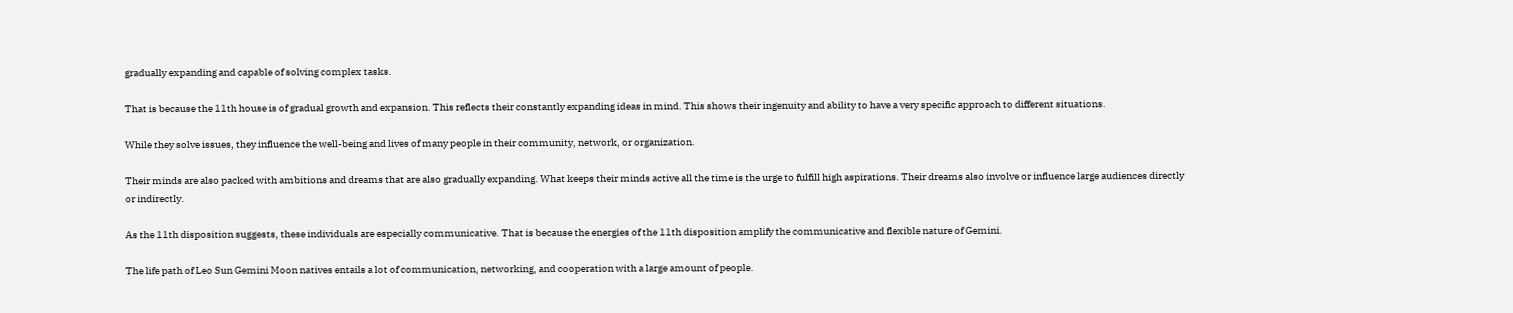gradually expanding and capable of solving complex tasks.

That is because the 11th house is of gradual growth and expansion. This reflects their constantly expanding ideas in mind. This shows their ingenuity and ability to have a very specific approach to different situations.

While they solve issues, they influence the well-being and lives of many people in their community, network, or organization.

Their minds are also packed with ambitions and dreams that are also gradually expanding. What keeps their minds active all the time is the urge to fulfill high aspirations. Their dreams also involve or influence large audiences directly or indirectly.

As the 11th disposition suggests, these individuals are especially communicative. That is because the energies of the 11th disposition amplify the communicative and flexible nature of Gemini.

The life path of Leo Sun Gemini Moon natives entails a lot of communication, networking, and cooperation with a large amount of people.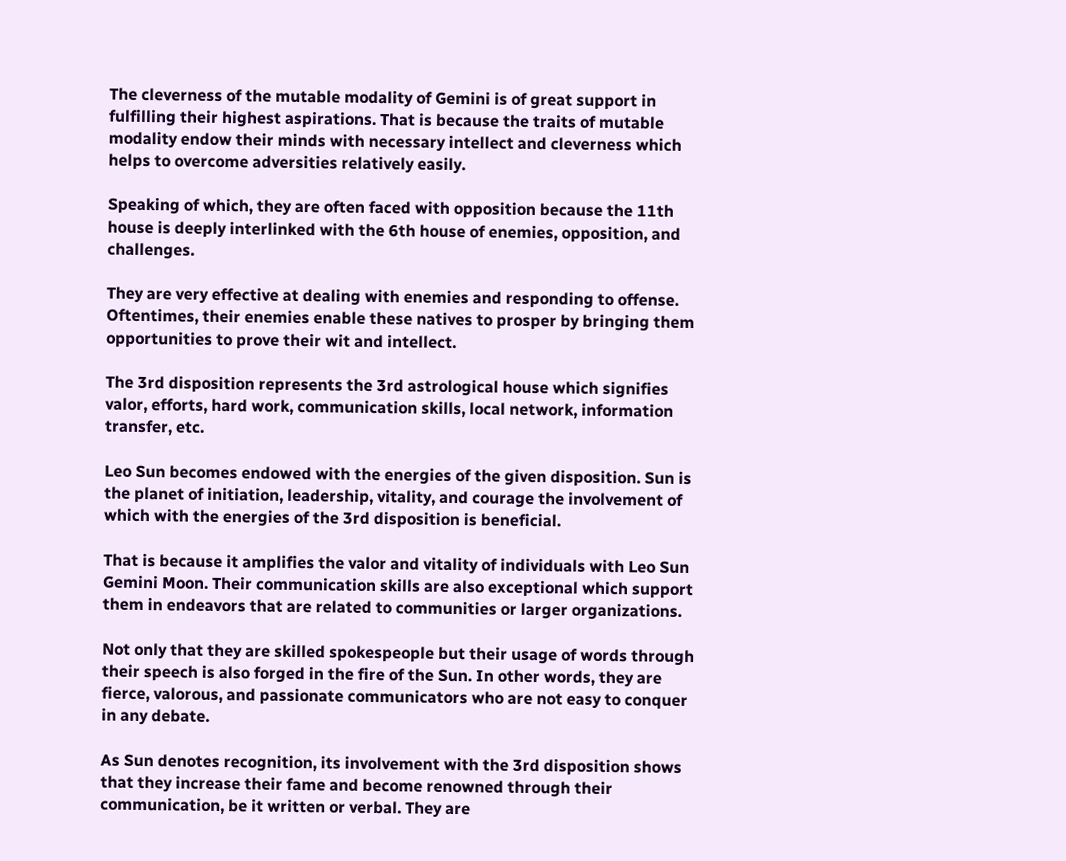The cleverness of the mutable modality of Gemini is of great support in fulfilling their highest aspirations. That is because the traits of mutable modality endow their minds with necessary intellect and cleverness which helps to overcome adversities relatively easily.

Speaking of which, they are often faced with opposition because the 11th house is deeply interlinked with the 6th house of enemies, opposition, and challenges.

They are very effective at dealing with enemies and responding to offense. Oftentimes, their enemies enable these natives to prosper by bringing them opportunities to prove their wit and intellect.

The 3rd disposition represents the 3rd astrological house which signifies valor, efforts, hard work, communication skills, local network, information transfer, etc.

Leo Sun becomes endowed with the energies of the given disposition. Sun is the planet of initiation, leadership, vitality, and courage the involvement of which with the energies of the 3rd disposition is beneficial.

That is because it amplifies the valor and vitality of individuals with Leo Sun Gemini Moon. Their communication skills are also exceptional which support them in endeavors that are related to communities or larger organizations.

Not only that they are skilled spokespeople but their usage of words through their speech is also forged in the fire of the Sun. In other words, they are fierce, valorous, and passionate communicators who are not easy to conquer in any debate.

As Sun denotes recognition, its involvement with the 3rd disposition shows that they increase their fame and become renowned through their communication, be it written or verbal. They are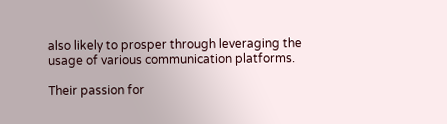also likely to prosper through leveraging the usage of various communication platforms.

Their passion for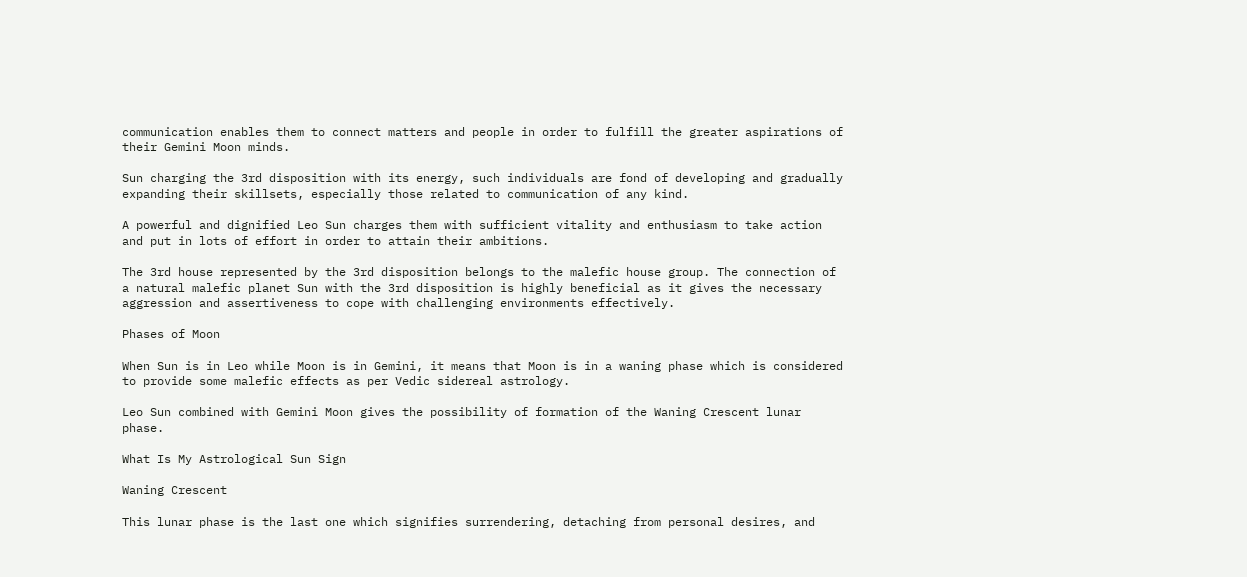communication enables them to connect matters and people in order to fulfill the greater aspirations of their Gemini Moon minds.

Sun charging the 3rd disposition with its energy, such individuals are fond of developing and gradually expanding their skillsets, especially those related to communication of any kind.

A powerful and dignified Leo Sun charges them with sufficient vitality and enthusiasm to take action and put in lots of effort in order to attain their ambitions.

The 3rd house represented by the 3rd disposition belongs to the malefic house group. The connection of a natural malefic planet Sun with the 3rd disposition is highly beneficial as it gives the necessary aggression and assertiveness to cope with challenging environments effectively.

Phases of Moon

When Sun is in Leo while Moon is in Gemini, it means that Moon is in a waning phase which is considered to provide some malefic effects as per Vedic sidereal astrology.

Leo Sun combined with Gemini Moon gives the possibility of formation of the Waning Crescent lunar phase.

What Is My Astrological Sun Sign

Waning Crescent

This lunar phase is the last one which signifies surrendering, detaching from personal desires, and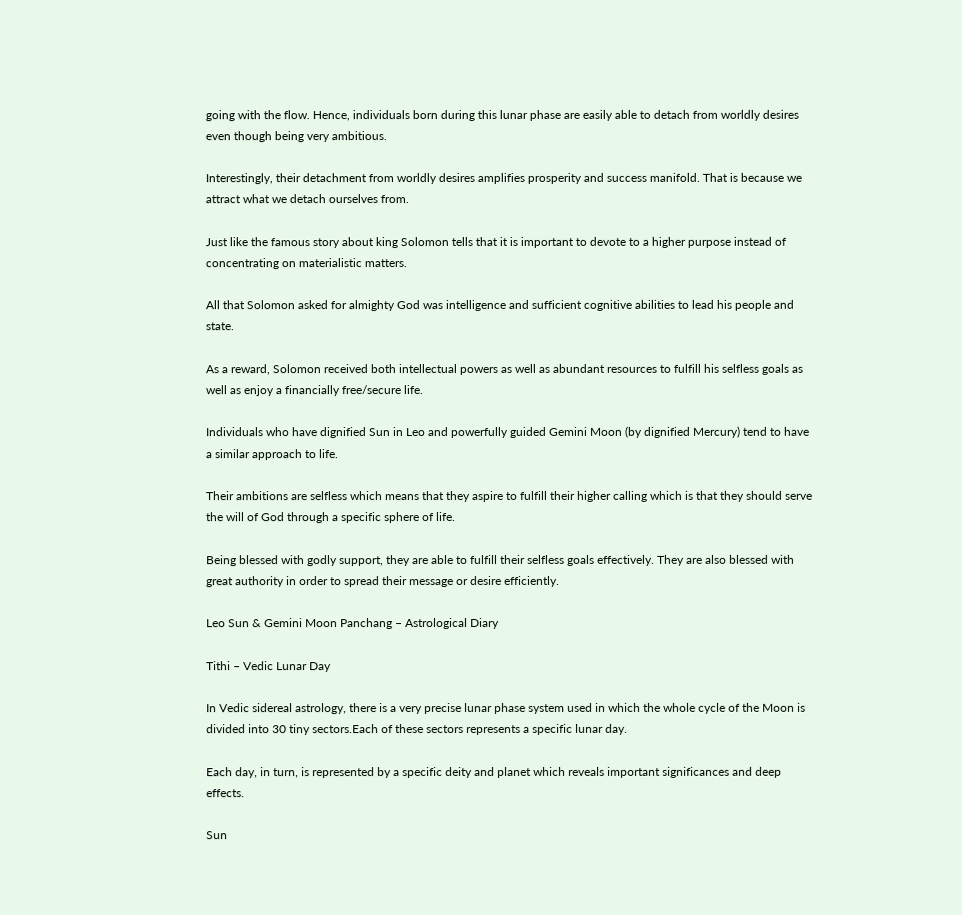going with the flow. Hence, individuals born during this lunar phase are easily able to detach from worldly desires even though being very ambitious.

Interestingly, their detachment from worldly desires amplifies prosperity and success manifold. That is because we attract what we detach ourselves from.

Just like the famous story about king Solomon tells that it is important to devote to a higher purpose instead of concentrating on materialistic matters.

All that Solomon asked for almighty God was intelligence and sufficient cognitive abilities to lead his people and state.

As a reward, Solomon received both intellectual powers as well as abundant resources to fulfill his selfless goals as well as enjoy a financially free/secure life.

Individuals who have dignified Sun in Leo and powerfully guided Gemini Moon (by dignified Mercury) tend to have a similar approach to life.

Their ambitions are selfless which means that they aspire to fulfill their higher calling which is that they should serve the will of God through a specific sphere of life.

Being blessed with godly support, they are able to fulfill their selfless goals effectively. They are also blessed with great authority in order to spread their message or desire efficiently.

Leo Sun & Gemini Moon Panchang – Astrological Diary

Tithi – Vedic Lunar Day

In Vedic sidereal astrology, there is a very precise lunar phase system used in which the whole cycle of the Moon is divided into 30 tiny sectors.Each of these sectors represents a specific lunar day.

Each day, in turn, is represented by a specific deity and planet which reveals important significances and deep effects.

Sun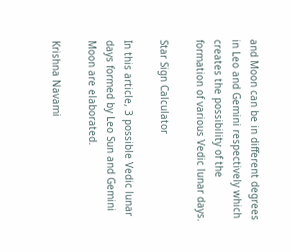and Moon can be in different degrees in Leo and Gemini respectively which creates the possibility of the formation of various Vedic lunar days.

Star Sign Calculator

In this article, 3 possible Vedic lunar days formed by Leo Sun and Gemini Moon are elaborated.

Krishna Navami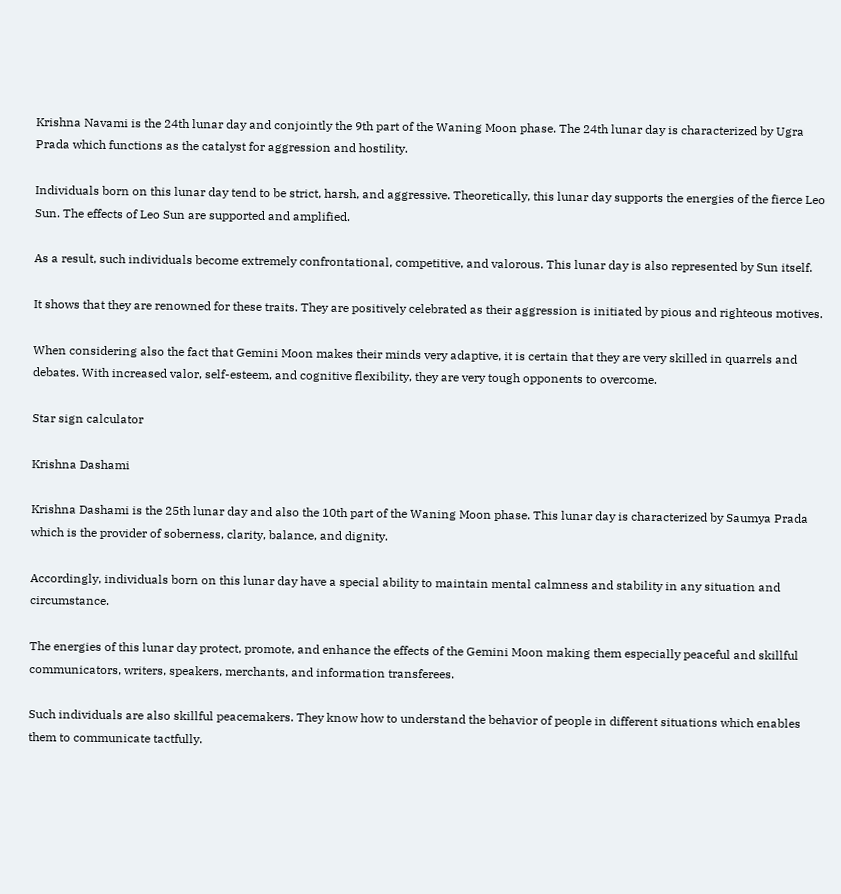Krishna Navami is the 24th lunar day and conjointly the 9th part of the Waning Moon phase. The 24th lunar day is characterized by Ugra Prada which functions as the catalyst for aggression and hostility.

Individuals born on this lunar day tend to be strict, harsh, and aggressive. Theoretically, this lunar day supports the energies of the fierce Leo Sun. The effects of Leo Sun are supported and amplified.

As a result, such individuals become extremely confrontational, competitive, and valorous. This lunar day is also represented by Sun itself.

It shows that they are renowned for these traits. They are positively celebrated as their aggression is initiated by pious and righteous motives.

When considering also the fact that Gemini Moon makes their minds very adaptive, it is certain that they are very skilled in quarrels and debates. With increased valor, self-esteem, and cognitive flexibility, they are very tough opponents to overcome.

Star sign calculator

Krishna Dashami

Krishna Dashami is the 25th lunar day and also the 10th part of the Waning Moon phase. This lunar day is characterized by Saumya Prada which is the provider of soberness, clarity, balance, and dignity.

Accordingly, individuals born on this lunar day have a special ability to maintain mental calmness and stability in any situation and circumstance.

The energies of this lunar day protect, promote, and enhance the effects of the Gemini Moon making them especially peaceful and skillful communicators, writers, speakers, merchants, and information transferees.

Such individuals are also skillful peacemakers. They know how to understand the behavior of people in different situations which enables them to communicate tactfully.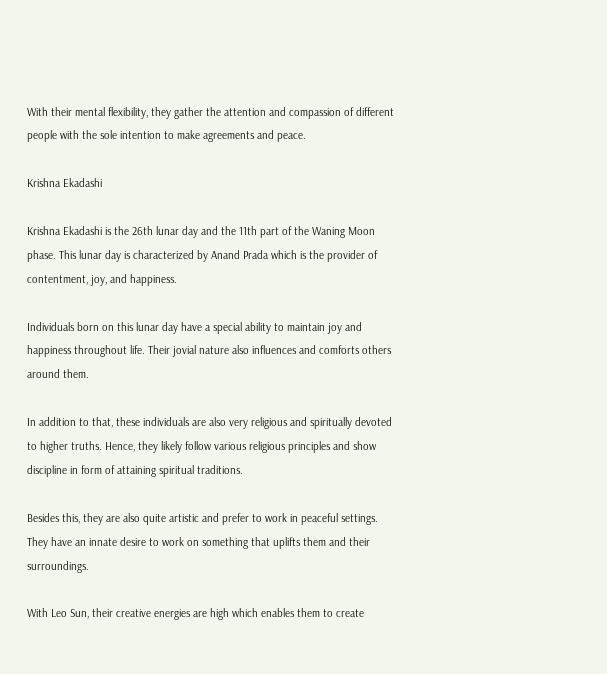With their mental flexibility, they gather the attention and compassion of different people with the sole intention to make agreements and peace.

Krishna Ekadashi

Krishna Ekadashi is the 26th lunar day and the 11th part of the Waning Moon phase. This lunar day is characterized by Anand Prada which is the provider of contentment, joy, and happiness.

Individuals born on this lunar day have a special ability to maintain joy and happiness throughout life. Their jovial nature also influences and comforts others around them.

In addition to that, these individuals are also very religious and spiritually devoted to higher truths. Hence, they likely follow various religious principles and show discipline in form of attaining spiritual traditions.

Besides this, they are also quite artistic and prefer to work in peaceful settings. They have an innate desire to work on something that uplifts them and their surroundings.

With Leo Sun, their creative energies are high which enables them to create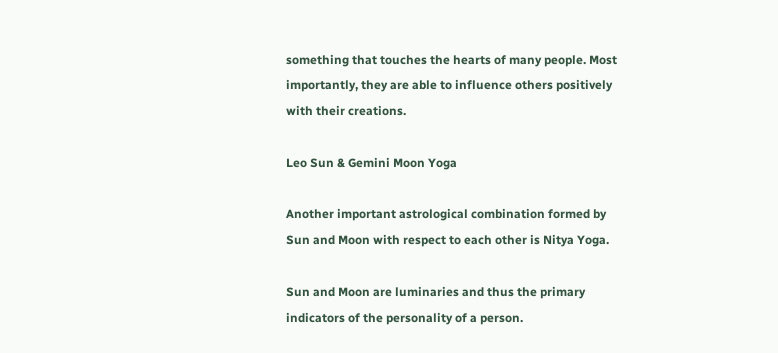something that touches the hearts of many people. Most importantly, they are able to influence others positively with their creations.

Leo Sun & Gemini Moon Yoga

Another important astrological combination formed by Sun and Moon with respect to each other is Nitya Yoga.

Sun and Moon are luminaries and thus the primary indicators of the personality of a person.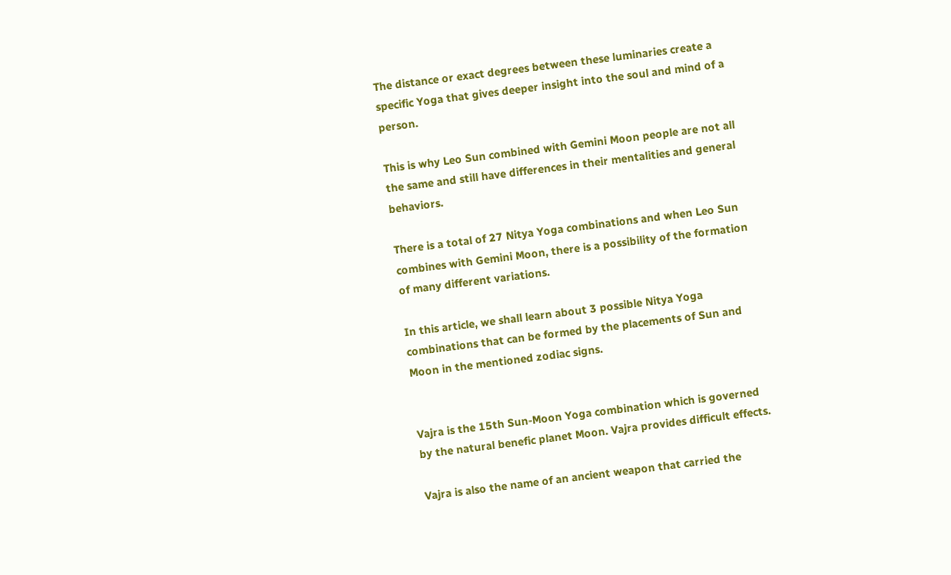The distance or exact degrees between these luminaries create a specific Yoga that gives deeper insight into the soul and mind of a person.

This is why Leo Sun combined with Gemini Moon people are not all the same and still have differences in their mentalities and general behaviors.

There is a total of 27 Nitya Yoga combinations and when Leo Sun combines with Gemini Moon, there is a possibility of the formation of many different variations.

In this article, we shall learn about 3 possible Nitya Yoga combinations that can be formed by the placements of Sun and Moon in the mentioned zodiac signs.


Vajra is the 15th Sun-Moon Yoga combination which is governed by the natural benefic planet Moon. Vajra provides difficult effects.

Vajra is also the name of an ancient weapon that carried the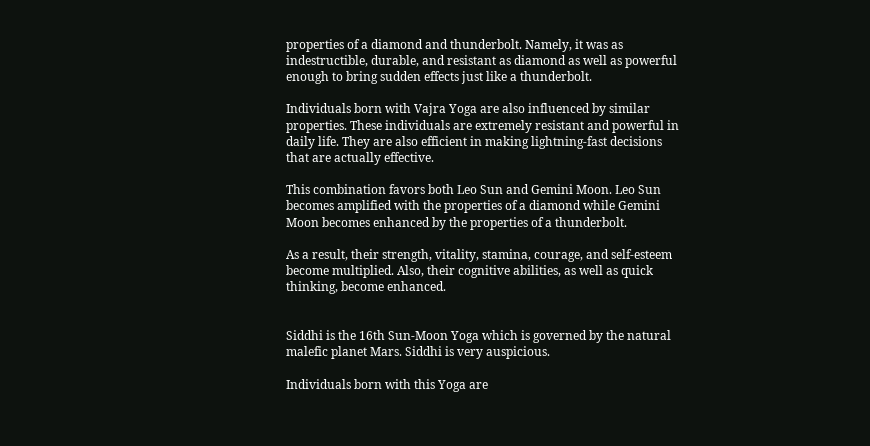properties of a diamond and thunderbolt. Namely, it was as indestructible, durable, and resistant as diamond as well as powerful enough to bring sudden effects just like a thunderbolt.

Individuals born with Vajra Yoga are also influenced by similar properties. These individuals are extremely resistant and powerful in daily life. They are also efficient in making lightning-fast decisions that are actually effective.

This combination favors both Leo Sun and Gemini Moon. Leo Sun becomes amplified with the properties of a diamond while Gemini Moon becomes enhanced by the properties of a thunderbolt.

As a result, their strength, vitality, stamina, courage, and self-esteem become multiplied. Also, their cognitive abilities, as well as quick thinking, become enhanced.


Siddhi is the 16th Sun-Moon Yoga which is governed by the natural malefic planet Mars. Siddhi is very auspicious.

Individuals born with this Yoga are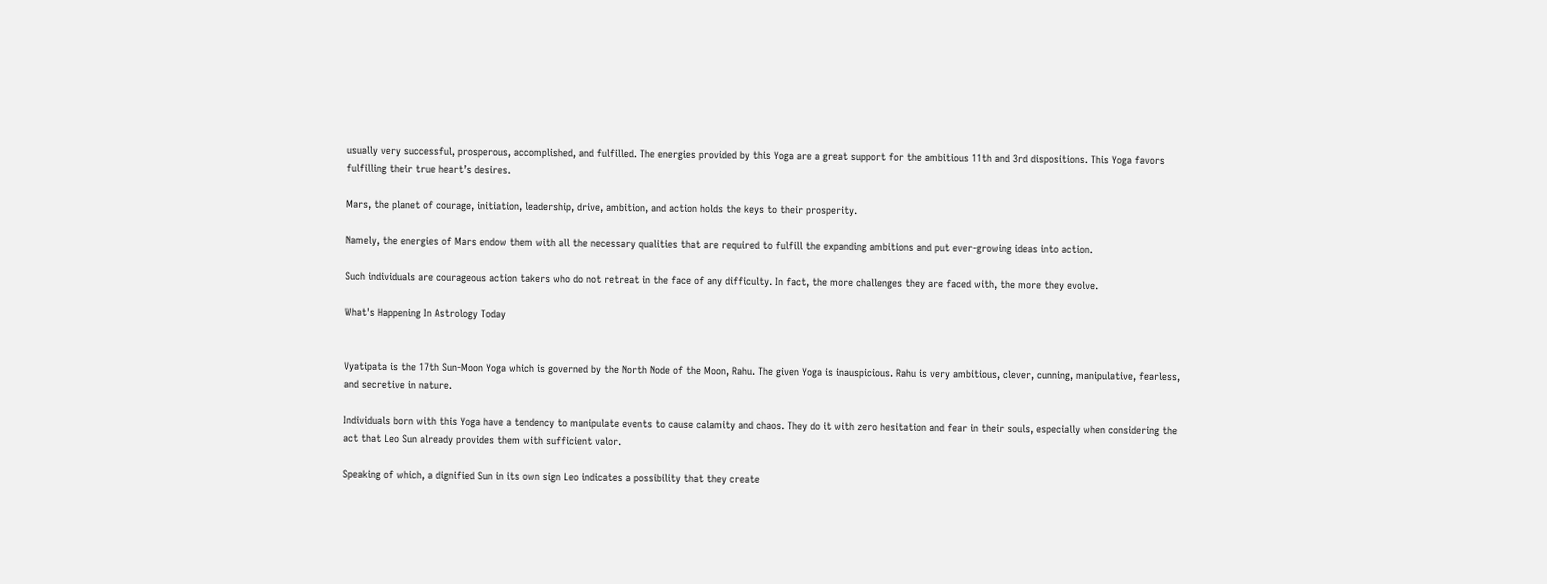usually very successful, prosperous, accomplished, and fulfilled. The energies provided by this Yoga are a great support for the ambitious 11th and 3rd dispositions. This Yoga favors fulfilling their true heart’s desires.

Mars, the planet of courage, initiation, leadership, drive, ambition, and action holds the keys to their prosperity.

Namely, the energies of Mars endow them with all the necessary qualities that are required to fulfill the expanding ambitions and put ever-growing ideas into action.

Such individuals are courageous action takers who do not retreat in the face of any difficulty. In fact, the more challenges they are faced with, the more they evolve.

What's Happening In Astrology Today


Vyatipata is the 17th Sun-Moon Yoga which is governed by the North Node of the Moon, Rahu. The given Yoga is inauspicious. Rahu is very ambitious, clever, cunning, manipulative, fearless, and secretive in nature.

Individuals born with this Yoga have a tendency to manipulate events to cause calamity and chaos. They do it with zero hesitation and fear in their souls, especially when considering the act that Leo Sun already provides them with sufficient valor.

Speaking of which, a dignified Sun in its own sign Leo indicates a possibility that they create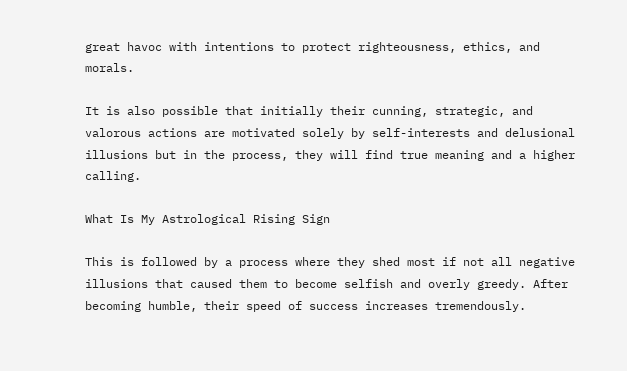great havoc with intentions to protect righteousness, ethics, and morals.

It is also possible that initially their cunning, strategic, and valorous actions are motivated solely by self-interests and delusional illusions but in the process, they will find true meaning and a higher calling.

What Is My Astrological Rising Sign

This is followed by a process where they shed most if not all negative illusions that caused them to become selfish and overly greedy. After becoming humble, their speed of success increases tremendously.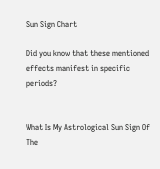Sun Sign Chart

Did you know that these mentioned effects manifest in specific periods?


What Is My Astrological Sun Sign Of The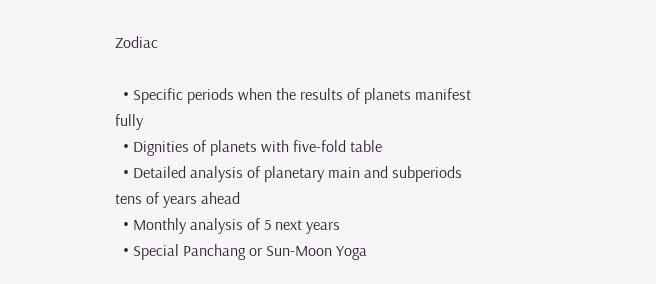Zodiac

  • Specific periods when the results of planets manifest fully
  • Dignities of planets with five-fold table
  • Detailed analysis of planetary main and subperiods tens of years ahead
  • Monthly analysis of 5 next years
  • Special Panchang or Sun-Moon Yoga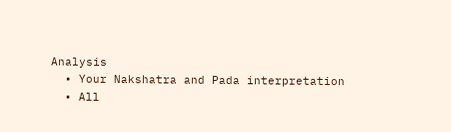Analysis
  • Your Nakshatra and Pada interpretation
  • All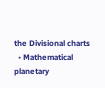the Divisional charts
  • Mathematical planetary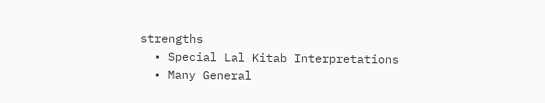strengths
  • Special Lal Kitab Interpretations
  • Many General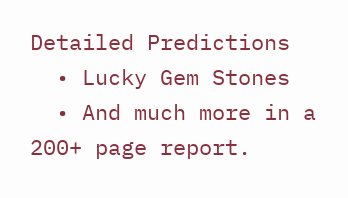Detailed Predictions
  • Lucky Gem Stones
  • And much more in a 200+ page report.